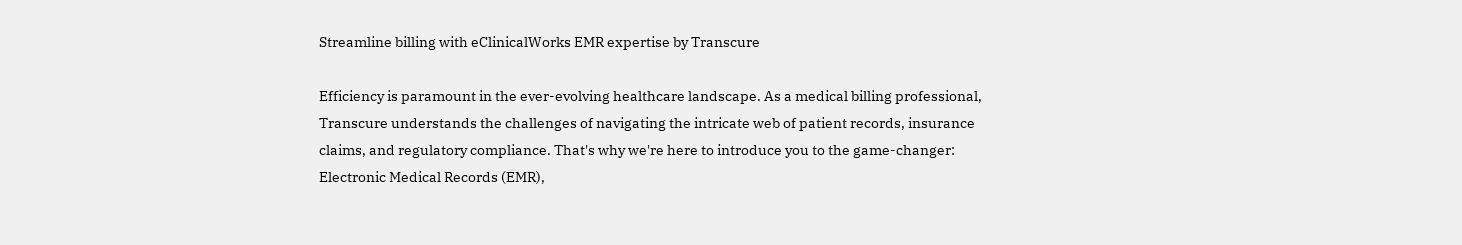Streamline billing with eClinicalWorks EMR expertise by Transcure

Efficiency is paramount in the ever-evolving healthcare landscape. As a medical billing professional, Transcure understands the challenges of navigating the intricate web of patient records, insurance claims, and regulatory compliance. That's why we're here to introduce you to the game-changer: Electronic Medical Records (EMR),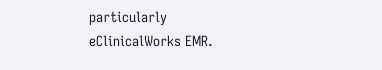particularly eClinicalWorks EMR.